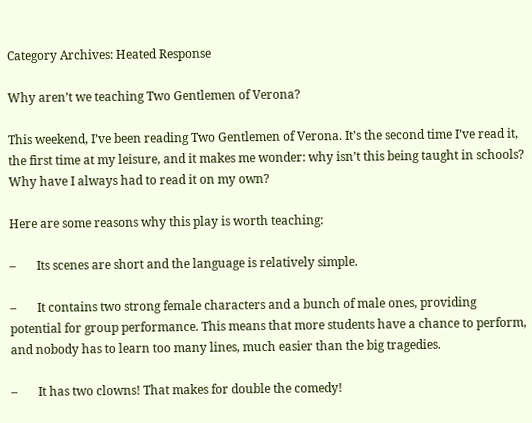Category Archives: Heated Response

Why aren’t we teaching Two Gentlemen of Verona?

This weekend, I’ve been reading Two Gentlemen of Verona. It’s the second time I’ve read it, the first time at my leisure, and it makes me wonder: why isn’t this being taught in schools? Why have I always had to read it on my own?

Here are some reasons why this play is worth teaching:

–       Its scenes are short and the language is relatively simple.

–       It contains two strong female characters and a bunch of male ones, providing potential for group performance. This means that more students have a chance to perform, and nobody has to learn too many lines, much easier than the big tragedies.

–       It has two clowns! That makes for double the comedy!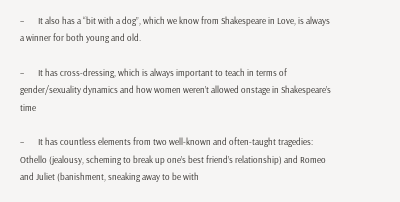–       It also has a “bit with a dog”, which we know from Shakespeare in Love, is always a winner for both young and old.

–       It has cross-dressing, which is always important to teach in terms of gender/sexuality dynamics and how women weren’t allowed onstage in Shakespeare’s time

–       It has countless elements from two well-known and often-taught tragedies: Othello (jealousy, scheming to break up one’s best friend’s relationship) and Romeo and Juliet (banishment, sneaking away to be with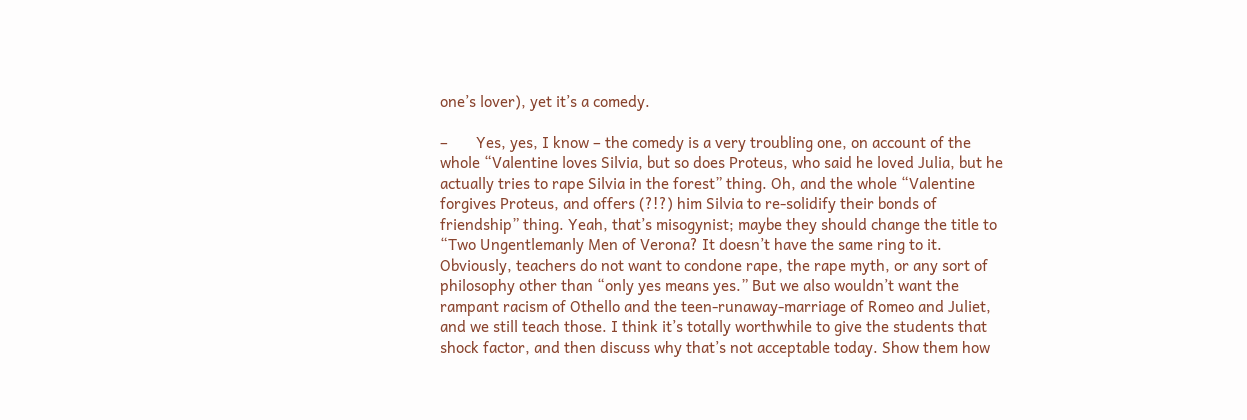one’s lover), yet it’s a comedy.

–       Yes, yes, I know – the comedy is a very troubling one, on account of the whole “Valentine loves Silvia, but so does Proteus, who said he loved Julia, but he actually tries to rape Silvia in the forest” thing. Oh, and the whole “Valentine forgives Proteus, and offers (?!?) him Silvia to re-solidify their bonds of friendship” thing. Yeah, that’s misogynist; maybe they should change the title to “Two Ungentlemanly Men of Verona? It doesn’t have the same ring to it. Obviously, teachers do not want to condone rape, the rape myth, or any sort of philosophy other than “only yes means yes.” But we also wouldn’t want the rampant racism of Othello and the teen-runaway-marriage of Romeo and Juliet, and we still teach those. I think it’s totally worthwhile to give the students that shock factor, and then discuss why that’s not acceptable today. Show them how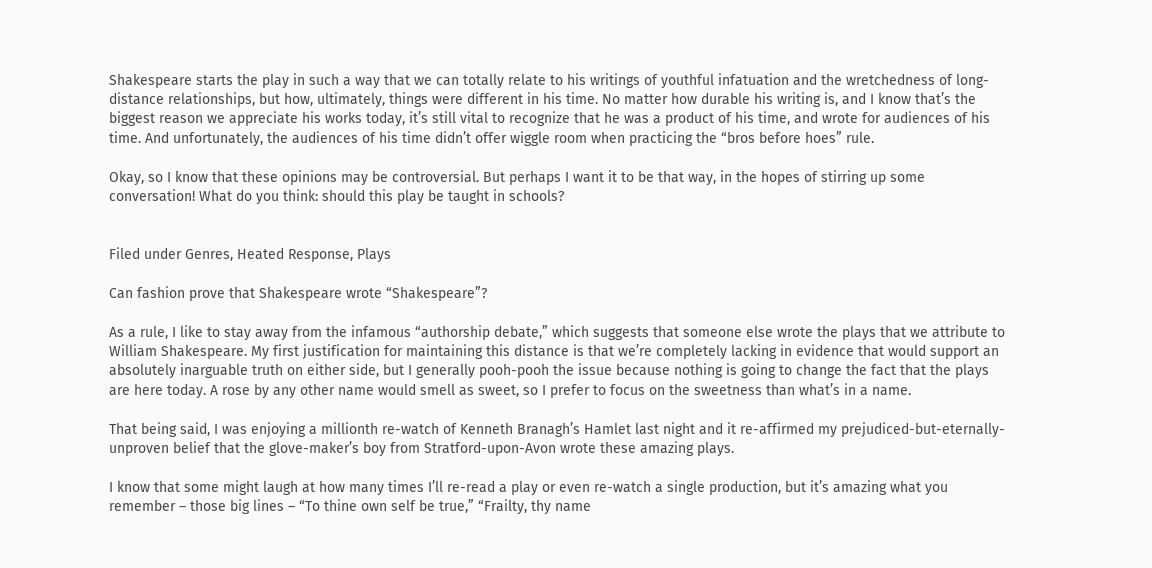Shakespeare starts the play in such a way that we can totally relate to his writings of youthful infatuation and the wretchedness of long-distance relationships, but how, ultimately, things were different in his time. No matter how durable his writing is, and I know that’s the biggest reason we appreciate his works today, it’s still vital to recognize that he was a product of his time, and wrote for audiences of his time. And unfortunately, the audiences of his time didn’t offer wiggle room when practicing the “bros before hoes” rule.

Okay, so I know that these opinions may be controversial. But perhaps I want it to be that way, in the hopes of stirring up some conversation! What do you think: should this play be taught in schools?


Filed under Genres, Heated Response, Plays

Can fashion prove that Shakespeare wrote “Shakespeare”?

As a rule, I like to stay away from the infamous “authorship debate,” which suggests that someone else wrote the plays that we attribute to William Shakespeare. My first justification for maintaining this distance is that we’re completely lacking in evidence that would support an absolutely inarguable truth on either side, but I generally pooh-pooh the issue because nothing is going to change the fact that the plays are here today. A rose by any other name would smell as sweet, so I prefer to focus on the sweetness than what’s in a name.

That being said, I was enjoying a millionth re-watch of Kenneth Branagh’s Hamlet last night and it re-affirmed my prejudiced-but-eternally-unproven belief that the glove-maker’s boy from Stratford-upon-Avon wrote these amazing plays.

I know that some might laugh at how many times I’ll re-read a play or even re-watch a single production, but it’s amazing what you remember – those big lines – “To thine own self be true,” “Frailty, thy name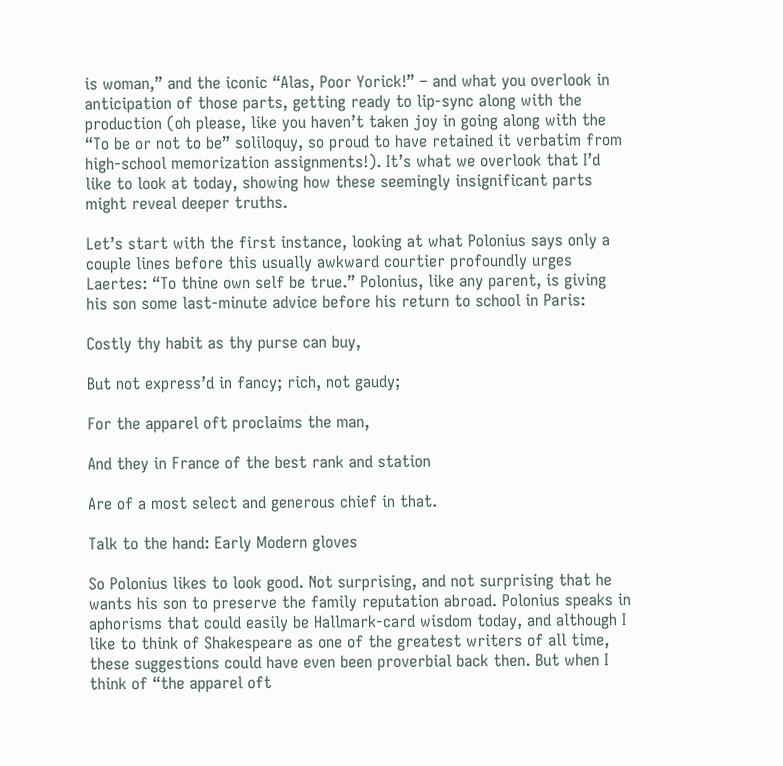is woman,” and the iconic “Alas, Poor Yorick!” – and what you overlook in anticipation of those parts, getting ready to lip-sync along with the production (oh please, like you haven’t taken joy in going along with the “To be or not to be” soliloquy, so proud to have retained it verbatim from high-school memorization assignments!). It’s what we overlook that I’d like to look at today, showing how these seemingly insignificant parts might reveal deeper truths.

Let’s start with the first instance, looking at what Polonius says only a couple lines before this usually awkward courtier profoundly urges Laertes: “To thine own self be true.” Polonius, like any parent, is giving his son some last-minute advice before his return to school in Paris:

Costly thy habit as thy purse can buy,

But not express’d in fancy; rich, not gaudy;

For the apparel oft proclaims the man,

And they in France of the best rank and station

Are of a most select and generous chief in that.

Talk to the hand: Early Modern gloves

So Polonius likes to look good. Not surprising, and not surprising that he wants his son to preserve the family reputation abroad. Polonius speaks in aphorisms that could easily be Hallmark-card wisdom today, and although I like to think of Shakespeare as one of the greatest writers of all time, these suggestions could have even been proverbial back then. But when I think of “the apparel oft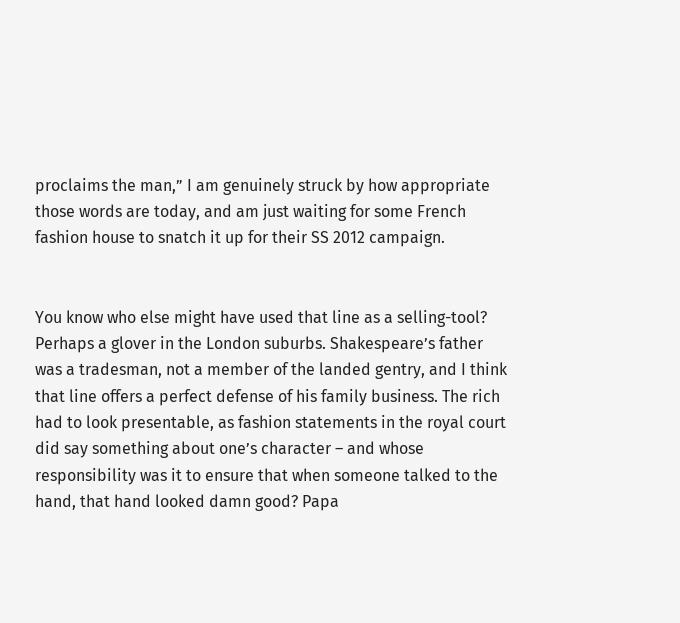proclaims the man,” I am genuinely struck by how appropriate those words are today, and am just waiting for some French fashion house to snatch it up for their SS 2012 campaign.


You know who else might have used that line as a selling-tool? Perhaps a glover in the London suburbs. Shakespeare’s father was a tradesman, not a member of the landed gentry, and I think that line offers a perfect defense of his family business. The rich had to look presentable, as fashion statements in the royal court did say something about one’s character – and whose responsibility was it to ensure that when someone talked to the hand, that hand looked damn good? Papa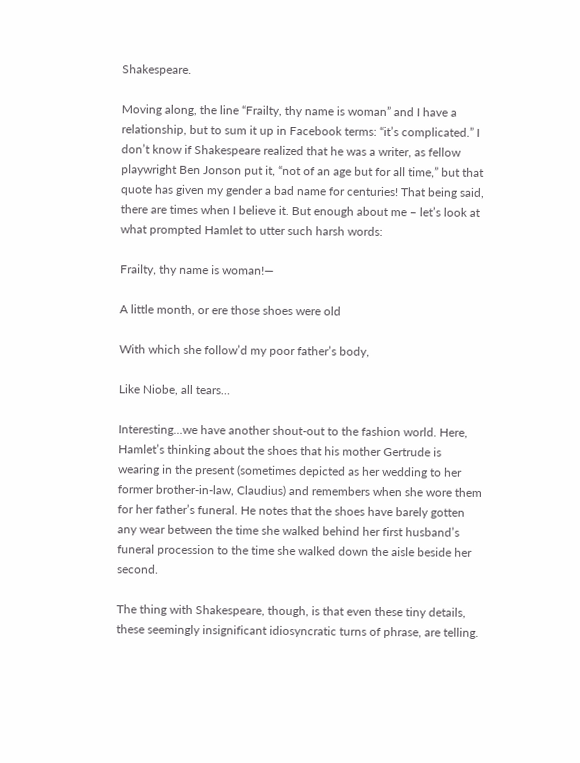Shakespeare.

Moving along, the line “Frailty, thy name is woman” and I have a relationship, but to sum it up in Facebook terms: “it’s complicated.” I don’t know if Shakespeare realized that he was a writer, as fellow playwright Ben Jonson put it, “not of an age but for all time,” but that quote has given my gender a bad name for centuries! That being said, there are times when I believe it. But enough about me – let’s look at what prompted Hamlet to utter such harsh words:

Frailty, thy name is woman!—

A little month, or ere those shoes were old

With which she follow’d my poor father’s body,

Like Niobe, all tears…

Interesting…we have another shout-out to the fashion world. Here, Hamlet’s thinking about the shoes that his mother Gertrude is wearing in the present (sometimes depicted as her wedding to her former brother-in-law, Claudius) and remembers when she wore them for her father’s funeral. He notes that the shoes have barely gotten any wear between the time she walked behind her first husband’s funeral procession to the time she walked down the aisle beside her second.

The thing with Shakespeare, though, is that even these tiny details, these seemingly insignificant idiosyncratic turns of phrase, are telling.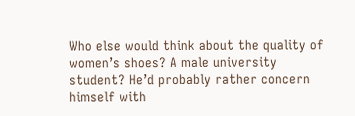Who else would think about the quality of women’s shoes? A male university student? He’d probably rather concern himself with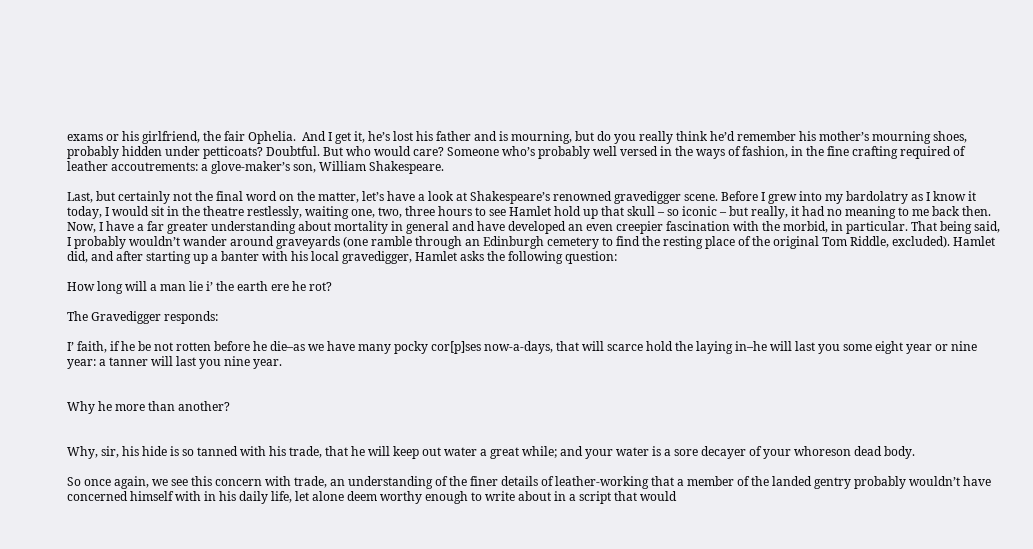exams or his girlfriend, the fair Ophelia.  And I get it, he’s lost his father and is mourning, but do you really think he’d remember his mother’s mourning shoes, probably hidden under petticoats? Doubtful. But who would care? Someone who’s probably well versed in the ways of fashion, in the fine crafting required of leather accoutrements: a glove-maker’s son, William Shakespeare.

Last, but certainly not the final word on the matter, let’s have a look at Shakespeare’s renowned gravedigger scene. Before I grew into my bardolatry as I know it today, I would sit in the theatre restlessly, waiting one, two, three hours to see Hamlet hold up that skull – so iconic – but really, it had no meaning to me back then. Now, I have a far greater understanding about mortality in general and have developed an even creepier fascination with the morbid, in particular. That being said, I probably wouldn’t wander around graveyards (one ramble through an Edinburgh cemetery to find the resting place of the original Tom Riddle, excluded). Hamlet did, and after starting up a banter with his local gravedigger, Hamlet asks the following question:

How long will a man lie i’ the earth ere he rot?

The Gravedigger responds:

I’ faith, if he be not rotten before he die–as we have many pocky cor[p]ses now-a-days, that will scarce hold the laying in–he will last you some eight year or nine year: a tanner will last you nine year.


Why he more than another?


Why, sir, his hide is so tanned with his trade, that he will keep out water a great while; and your water is a sore decayer of your whoreson dead body.

So once again, we see this concern with trade, an understanding of the finer details of leather-working that a member of the landed gentry probably wouldn’t have concerned himself with in his daily life, let alone deem worthy enough to write about in a script that would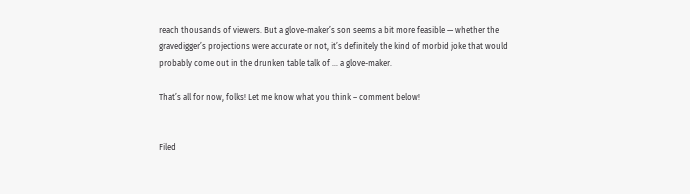reach thousands of viewers. But a glove-maker’s son seems a bit more feasible — whether the gravedigger’s projections were accurate or not, it’s definitely the kind of morbid joke that would probably come out in the drunken table talk of … a glove-maker.

That’s all for now, folks! Let me know what you think – comment below!


Filed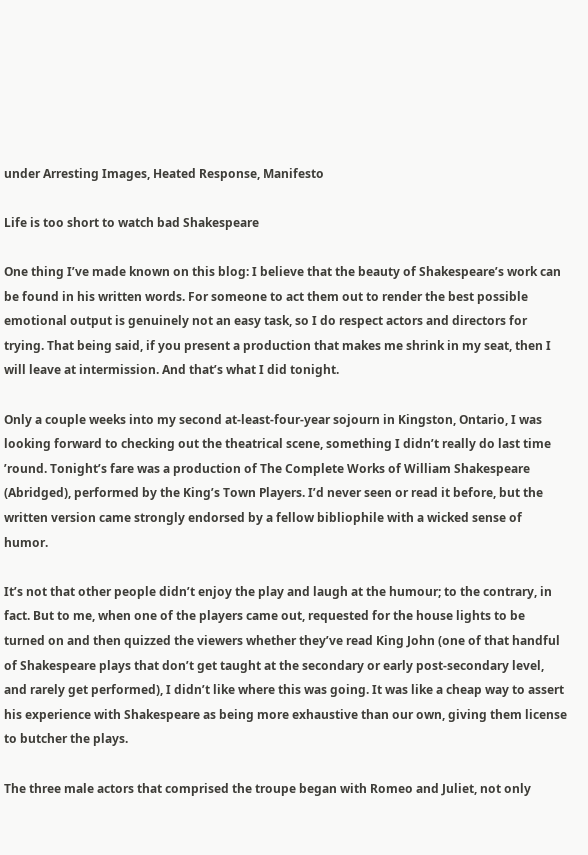under Arresting Images, Heated Response, Manifesto

Life is too short to watch bad Shakespeare

One thing I’ve made known on this blog: I believe that the beauty of Shakespeare’s work can be found in his written words. For someone to act them out to render the best possible emotional output is genuinely not an easy task, so I do respect actors and directors for trying. That being said, if you present a production that makes me shrink in my seat, then I will leave at intermission. And that’s what I did tonight.

Only a couple weeks into my second at-least-four-year sojourn in Kingston, Ontario, I was looking forward to checking out the theatrical scene, something I didn’t really do last time ’round. Tonight’s fare was a production of The Complete Works of William Shakespeare (Abridged), performed by the King’s Town Players. I’d never seen or read it before, but the written version came strongly endorsed by a fellow bibliophile with a wicked sense of humor.

It’s not that other people didn’t enjoy the play and laugh at the humour; to the contrary, in fact. But to me, when one of the players came out, requested for the house lights to be turned on and then quizzed the viewers whether they’ve read King John (one of that handful of Shakespeare plays that don’t get taught at the secondary or early post-secondary level, and rarely get performed), I didn’t like where this was going. It was like a cheap way to assert his experience with Shakespeare as being more exhaustive than our own, giving them license to butcher the plays.

The three male actors that comprised the troupe began with Romeo and Juliet, not only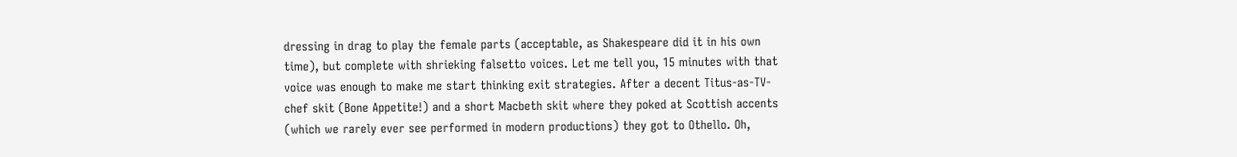dressing in drag to play the female parts (acceptable, as Shakespeare did it in his own time), but complete with shrieking falsetto voices. Let me tell you, 15 minutes with that voice was enough to make me start thinking exit strategies. After a decent Titus-as-TV-chef skit (Bone Appetite!) and a short Macbeth skit where they poked at Scottish accents (which we rarely ever see performed in modern productions) they got to Othello. Oh,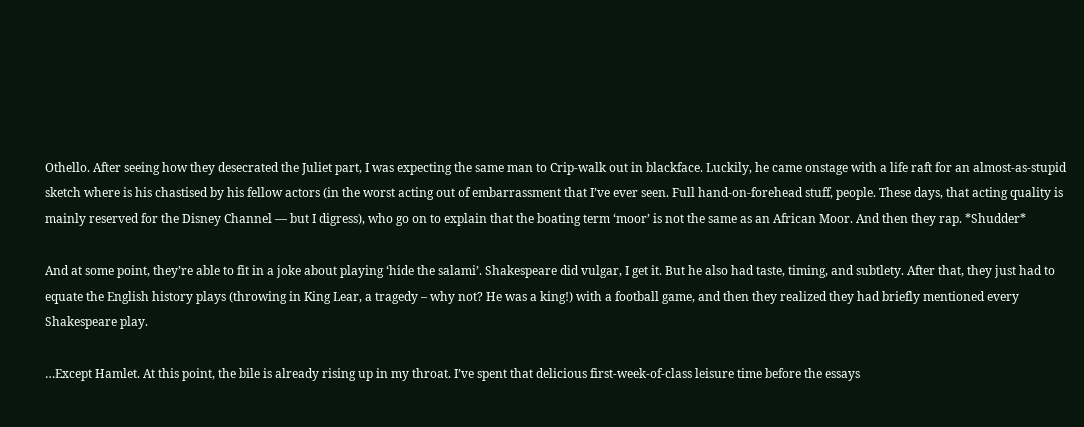Othello. After seeing how they desecrated the Juliet part, I was expecting the same man to Crip-walk out in blackface. Luckily, he came onstage with a life raft for an almost-as-stupid sketch where is his chastised by his fellow actors (in the worst acting out of embarrassment that I’ve ever seen. Full hand-on-forehead stuff, people. These days, that acting quality is mainly reserved for the Disney Channel — but I digress), who go on to explain that the boating term ‘moor’ is not the same as an African Moor. And then they rap. *Shudder*

And at some point, they’re able to fit in a joke about playing ‘hide the salami’. Shakespeare did vulgar, I get it. But he also had taste, timing, and subtlety. After that, they just had to equate the English history plays (throwing in King Lear, a tragedy – why not? He was a king!) with a football game, and then they realized they had briefly mentioned every Shakespeare play.

…Except Hamlet. At this point, the bile is already rising up in my throat. I’ve spent that delicious first-week-of-class leisure time before the essays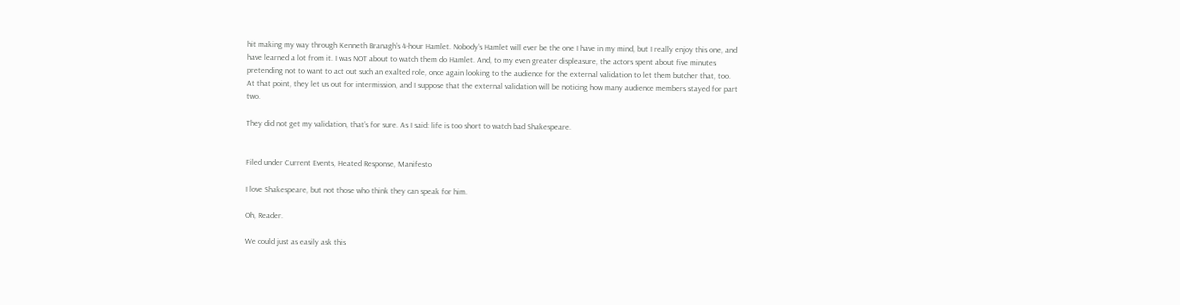hit making my way through Kenneth Branagh’s 4-hour Hamlet. Nobody’s Hamlet will ever be the one I have in my mind, but I really enjoy this one, and have learned a lot from it. I was NOT about to watch them do Hamlet. And, to my even greater displeasure, the actors spent about five minutes pretending not to want to act out such an exalted role, once again looking to the audience for the external validation to let them butcher that, too. At that point, they let us out for intermission, and I suppose that the external validation will be noticing how many audience members stayed for part two.

They did not get my validation, that’s for sure. As I said: life is too short to watch bad Shakespeare.


Filed under Current Events, Heated Response, Manifesto

I love Shakespeare, but not those who think they can speak for him.

Oh, Reader.

We could just as easily ask this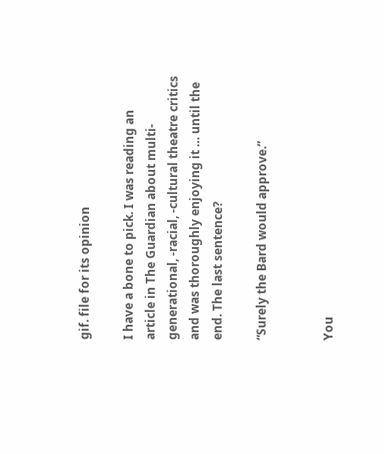gif. file for its opinion

I have a bone to pick. I was reading an article in The Guardian about multi-generational, -racial, -cultural theatre critics and was thoroughly enjoying it … until the end. The last sentence?

“Surely the Bard would approve.”


You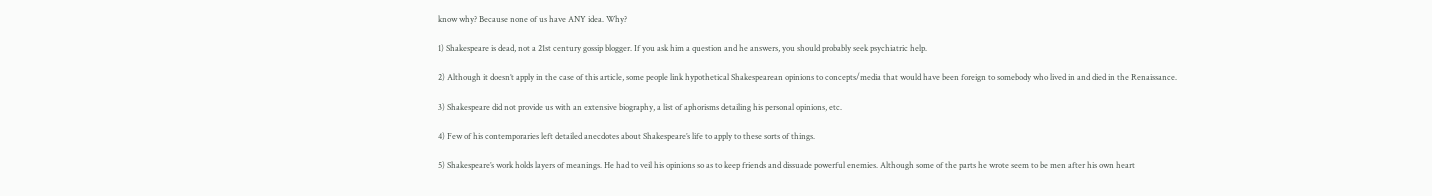know why? Because none of us have ANY idea. Why?

1) Shakespeare is dead, not a 21st century gossip blogger. If you ask him a question and he answers, you should probably seek psychiatric help.

2) Although it doesn’t apply in the case of this article, some people link hypothetical Shakespearean opinions to concepts/media that would have been foreign to somebody who lived in and died in the Renaissance.

3) Shakespeare did not provide us with an extensive biography, a list of aphorisms detailing his personal opinions, etc.

4) Few of his contemporaries left detailed anecdotes about Shakespeare’s life to apply to these sorts of things.

5) Shakespeare’s work holds layers of meanings. He had to veil his opinions so as to keep friends and dissuade powerful enemies. Although some of the parts he wrote seem to be men after his own heart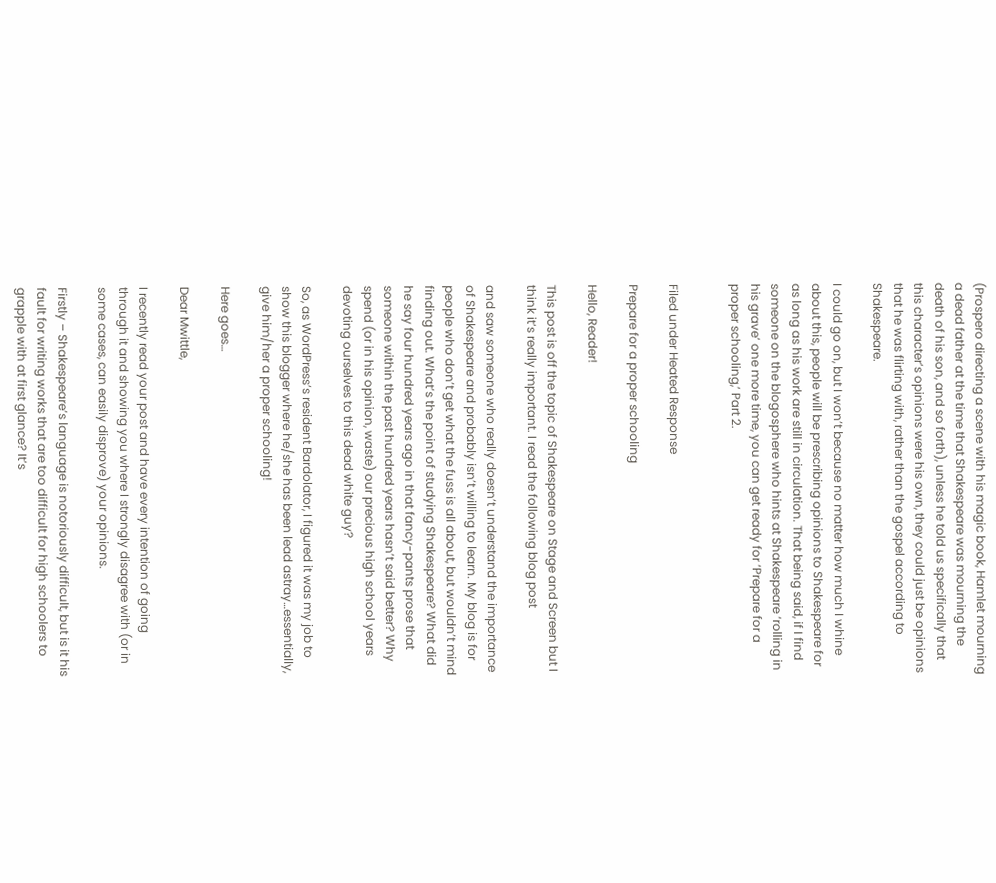(Prospero directing a scene with his magic book, Hamlet mourning a dead father at the time that Shakespeare was mourning the death of his son, and so forth), unless he told us specifically that this character’s opinions were his own, they could just be opinions that he was flirting with, rather than the gospel according to Shakespeare.

I could go on, but I won’t because no matter how much I whine about this, people will be prescribing opinions to Shakespeare for as long as his work are still in circulation. That being said, if I find someone on the blogosphere who hints at Shakespeare ‘rolling in his grave’ one more time, you can get ready for ‘Prepare for a proper schooling,’ Part 2.


Filed under Heated Response

Prepare for a proper schooling

Hello, Reader!

This post is off the topic of Shakespeare on Stage and Screen but I think it’s really important. I read the following blog post

and saw someone who really doesn’t understand the importance of Shakespeare and probably isn’t willing to learn. My blog is for people who don’t get what the fuss is all about, but wouldn’t mind finding out. What’s the point of studying Shakespeare? What did he say four hundred years ago in that fancy-pants prose that someone within the past hundred years hasn’t said better? Why spend (or in his opinion, waste) our precious high school years devoting ourselves to this dead white guy?

So, as WordPress’s resident Bardolator, I figured it was my job to show this blogger where he/she has been lead astray…essentially, give him/her a proper schooling!

Here goes…

Dear Mwittle,

I recently read your post and have every intention of going through it and showing you where I strongly disagree with (or in some cases, can easily disprove) your opinions.

Firstly – Shakespeare’s language is notoriously difficult, but is it his fault for writing works that are too difficult for high schoolers to grapple with at first glance? It’s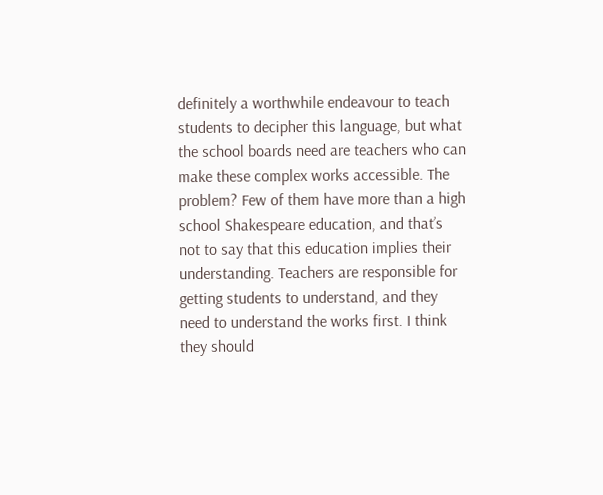definitely a worthwhile endeavour to teach students to decipher this language, but what the school boards need are teachers who can make these complex works accessible. The problem? Few of them have more than a high school Shakespeare education, and that’s not to say that this education implies their understanding. Teachers are responsible for getting students to understand, and they need to understand the works first. I think they should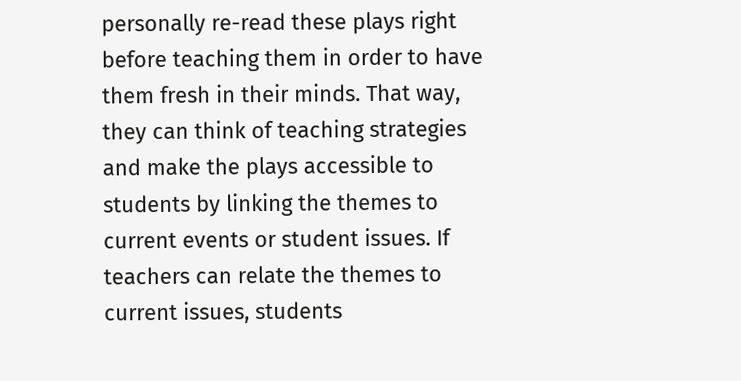personally re-read these plays right before teaching them in order to have them fresh in their minds. That way, they can think of teaching strategies and make the plays accessible to students by linking the themes to current events or student issues. If teachers can relate the themes to current issues, students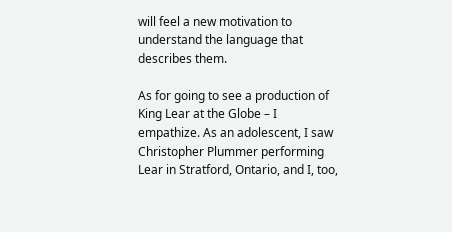will feel a new motivation to understand the language that describes them.

As for going to see a production of King Lear at the Globe – I empathize. As an adolescent, I saw Christopher Plummer performing Lear in Stratford, Ontario, and I, too,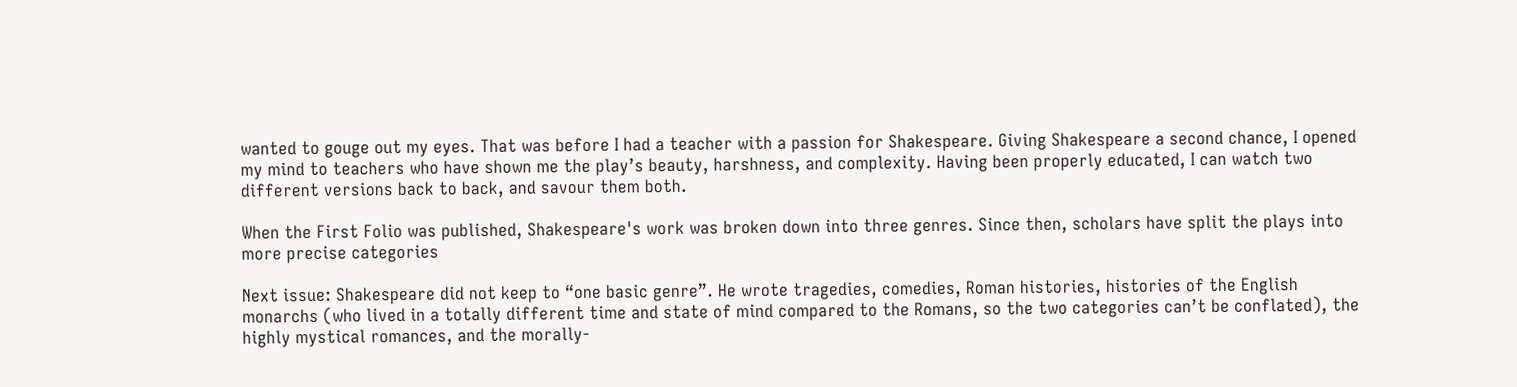wanted to gouge out my eyes. That was before I had a teacher with a passion for Shakespeare. Giving Shakespeare a second chance, I opened my mind to teachers who have shown me the play’s beauty, harshness, and complexity. Having been properly educated, I can watch two different versions back to back, and savour them both.

When the First Folio was published, Shakespeare's work was broken down into three genres. Since then, scholars have split the plays into more precise categories

Next issue: Shakespeare did not keep to “one basic genre”. He wrote tragedies, comedies, Roman histories, histories of the English monarchs (who lived in a totally different time and state of mind compared to the Romans, so the two categories can’t be conflated), the highly mystical romances, and the morally-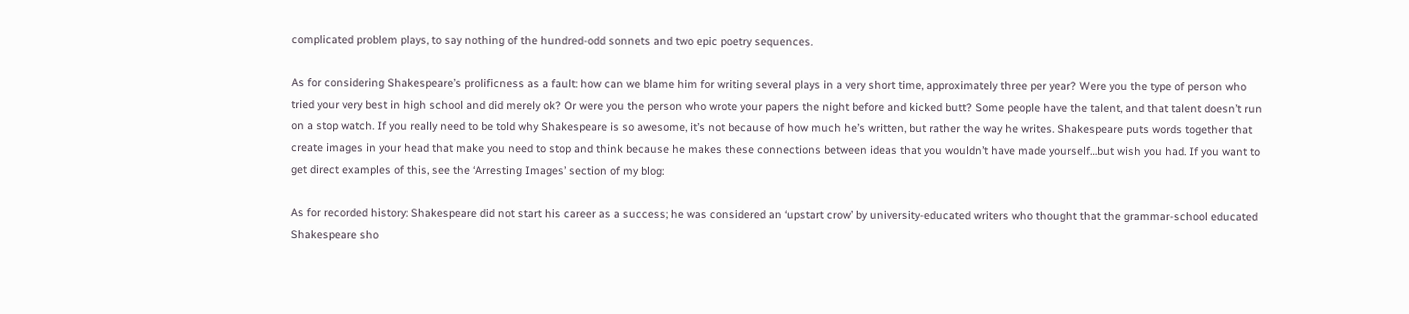complicated problem plays, to say nothing of the hundred-odd sonnets and two epic poetry sequences.

As for considering Shakespeare’s prolificness as a fault: how can we blame him for writing several plays in a very short time, approximately three per year? Were you the type of person who tried your very best in high school and did merely ok? Or were you the person who wrote your papers the night before and kicked butt? Some people have the talent, and that talent doesn’t run on a stop watch. If you really need to be told why Shakespeare is so awesome, it’s not because of how much he’s written, but rather the way he writes. Shakespeare puts words together that create images in your head that make you need to stop and think because he makes these connections between ideas that you wouldn’t have made yourself…but wish you had. If you want to get direct examples of this, see the ‘Arresting Images’ section of my blog:

As for recorded history: Shakespeare did not start his career as a success; he was considered an ‘upstart crow’ by university-educated writers who thought that the grammar-school educated Shakespeare sho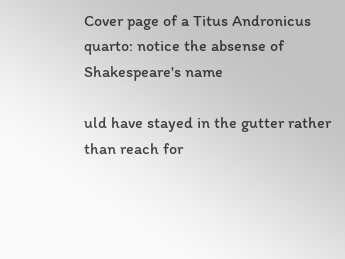Cover page of a Titus Andronicus quarto: notice the absense of Shakespeare's name

uld have stayed in the gutter rather than reach for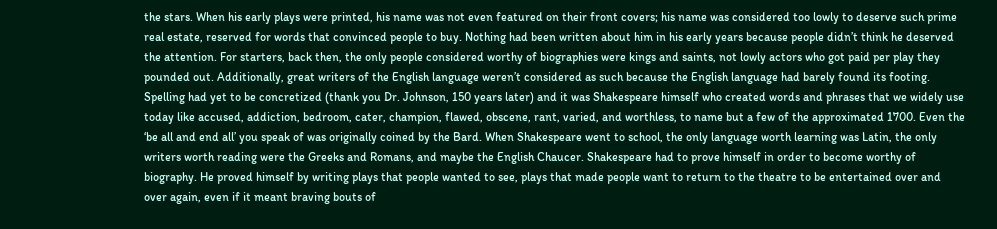the stars. When his early plays were printed, his name was not even featured on their front covers; his name was considered too lowly to deserve such prime real estate, reserved for words that convinced people to buy. Nothing had been written about him in his early years because people didn’t think he deserved the attention. For starters, back then, the only people considered worthy of biographies were kings and saints, not lowly actors who got paid per play they pounded out. Additionally, great writers of the English language weren’t considered as such because the English language had barely found its footing. Spelling had yet to be concretized (thank you Dr. Johnson, 150 years later) and it was Shakespeare himself who created words and phrases that we widely use today like accused, addiction, bedroom, cater, champion, flawed, obscene, rant, varied, and worthless, to name but a few of the approximated 1700. Even the ‘be all and end all’ you speak of was originally coined by the Bard. When Shakespeare went to school, the only language worth learning was Latin, the only writers worth reading were the Greeks and Romans, and maybe the English Chaucer. Shakespeare had to prove himself in order to become worthy of biography. He proved himself by writing plays that people wanted to see, plays that made people want to return to the theatre to be entertained over and over again, even if it meant braving bouts of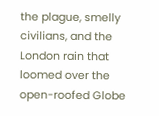the plague, smelly civilians, and the London rain that loomed over the open-roofed Globe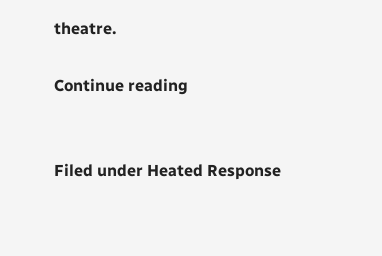theatre.

Continue reading


Filed under Heated Response